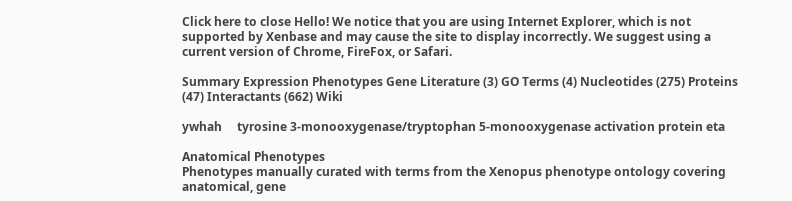Click here to close Hello! We notice that you are using Internet Explorer, which is not supported by Xenbase and may cause the site to display incorrectly. We suggest using a current version of Chrome, FireFox, or Safari.

Summary Expression Phenotypes Gene Literature (3) GO Terms (4) Nucleotides (275) Proteins (47) Interactants (662) Wiki

ywhah     tyrosine 3-monooxygenase/tryptophan 5-monooxygenase activation protein eta

Anatomical Phenotypes
Phenotypes manually curated with terms from the Xenopus phenotype ontology covering anatomical, gene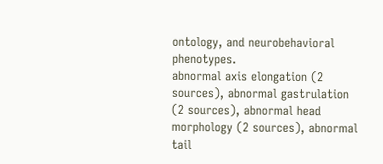ontology, and neurobehavioral phenotypes.
abnormal axis elongation (2 sources), abnormal gastrulation (2 sources), abnormal head morphology (2 sources), abnormal tail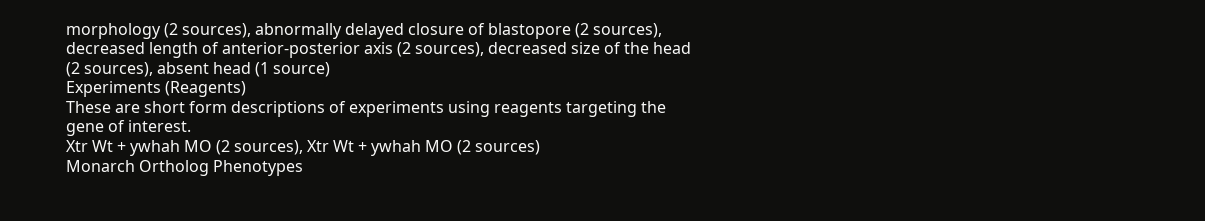morphology (2 sources), abnormally delayed closure of blastopore (2 sources), decreased length of anterior-posterior axis (2 sources), decreased size of the head (2 sources), absent head (1 source)
Experiments (Reagents)
These are short form descriptions of experiments using reagents targeting the gene of interest.
Xtr Wt + ywhah MO (2 sources), Xtr Wt + ywhah MO (2 sources)
Monarch Ortholog Phenotypes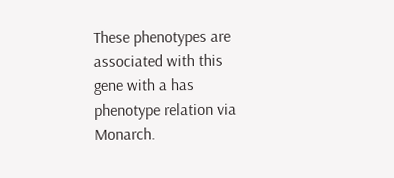These phenotypes are associated with this gene with a has phenotype relation via Monarch.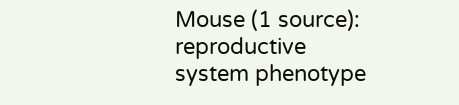Mouse (1 source): reproductive system phenotype